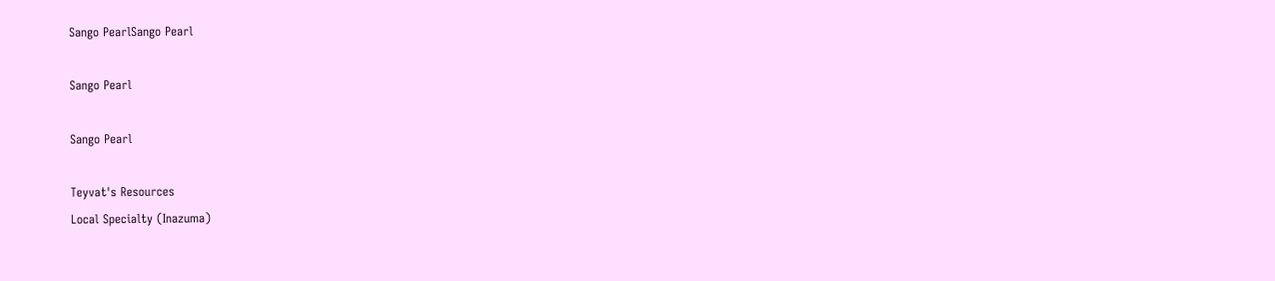Sango PearlSango Pearl

Sango Pearl

Sango Pearl

Teyvat's Resources
Local Specialty (Inazuma)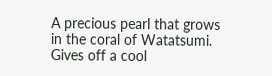A precious pearl that grows in the coral of Watatsumi. Gives off a cool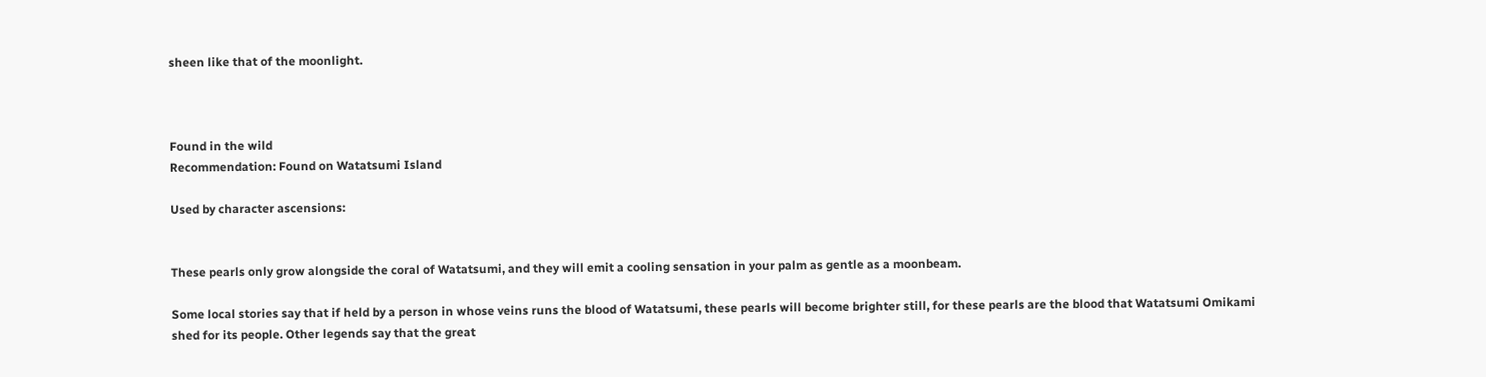sheen like that of the moonlight.



Found in the wild
Recommendation: Found on Watatsumi Island

Used by character ascensions:


These pearls only grow alongside the coral of Watatsumi, and they will emit a cooling sensation in your palm as gentle as a moonbeam.

Some local stories say that if held by a person in whose veins runs the blood of Watatsumi, these pearls will become brighter still, for these pearls are the blood that Watatsumi Omikami shed for its people. Other legends say that the great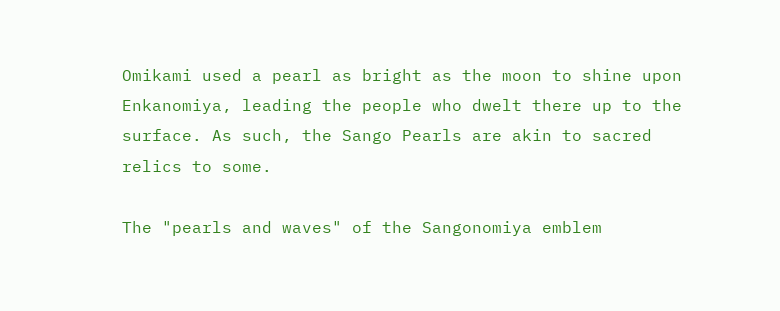Omikami used a pearl as bright as the moon to shine upon Enkanomiya, leading the people who dwelt there up to the surface. As such, the Sango Pearls are akin to sacred relics to some.

The "pearls and waves" of the Sangonomiya emblem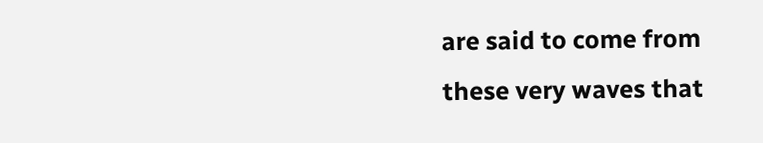are said to come from these very waves that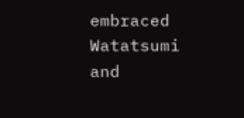embraced Watatsumi and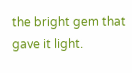the bright gem that gave it light.